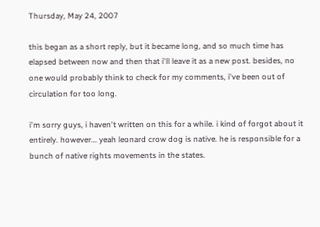Thursday, May 24, 2007

this began as a short reply, but it became long, and so much time has elapsed between now and then that i'll leave it as a new post. besides, no one would probably think to check for my comments, i've been out of circulation for too long.

i'm sorry guys, i haven't written on this for a while. i kind of forgot about it entirely. however... yeah leonard crow dog is native. he is responsible for a bunch of native rights movements in the states.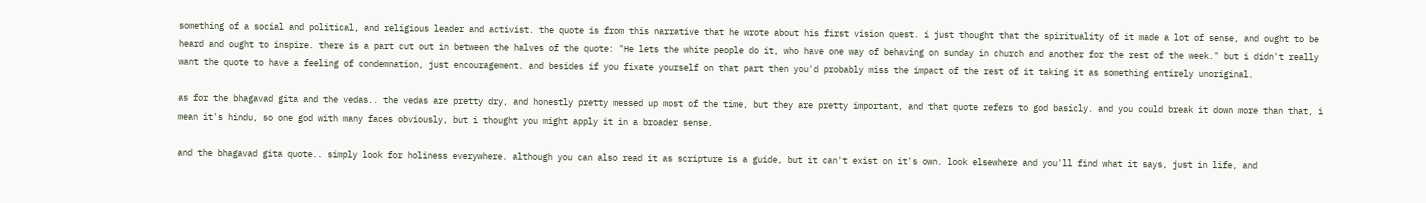something of a social and political, and religious leader and activist. the quote is from this narrative that he wrote about his first vision quest. i just thought that the spirituality of it made a lot of sense, and ought to be heard and ought to inspire. there is a part cut out in between the halves of the quote: "He lets the white people do it, who have one way of behaving on sunday in church and another for the rest of the week." but i didn't really want the quote to have a feeling of condemnation, just encouragement. and besides if you fixate yourself on that part then you'd probably miss the impact of the rest of it taking it as something entirely unoriginal.

as for the bhagavad gita and the vedas.. the vedas are pretty dry, and honestly pretty messed up most of the time, but they are pretty important, and that quote refers to god basicly. and you could break it down more than that, i mean it's hindu, so one god with many faces obviously, but i thought you might apply it in a broader sense.

and the bhagavad gita quote.. simply look for holiness everywhere. although you can also read it as scripture is a guide, but it can't exist on it's own. look elsewhere and you'll find what it says, just in life, and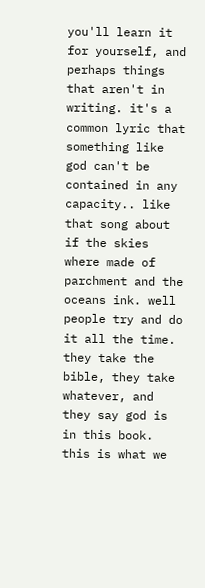you'll learn it for yourself, and perhaps things that aren't in writing. it's a common lyric that something like god can't be contained in any capacity.. like that song about if the skies where made of parchment and the oceans ink. well people try and do it all the time. they take the bible, they take whatever, and they say god is in this book. this is what we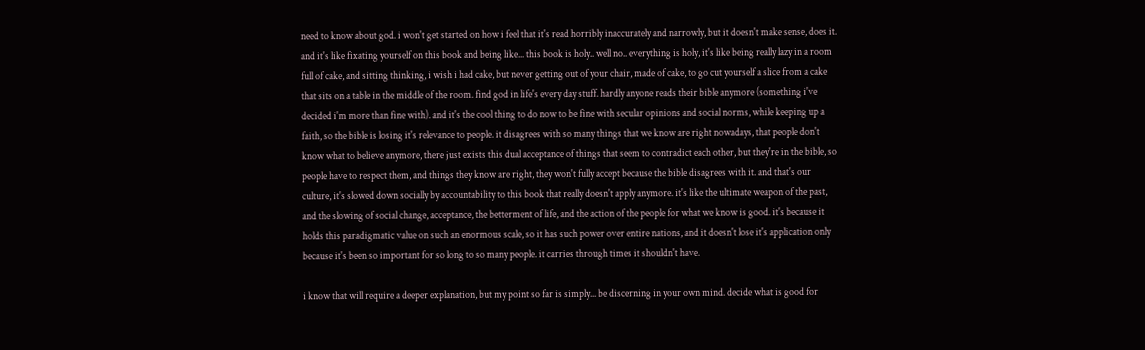need to know about god. i won't get started on how i feel that it's read horribly inaccurately and narrowly, but it doesn't make sense, does it. and it's like fixating yourself on this book and being like... this book is holy.. well no.. everything is holy, it's like being really lazy in a room full of cake, and sitting thinking, i wish i had cake, but never getting out of your chair, made of cake, to go cut yourself a slice from a cake that sits on a table in the middle of the room. find god in life's every day stuff. hardly anyone reads their bible anymore (something i've decided i'm more than fine with). and it's the cool thing to do now to be fine with secular opinions and social norms, while keeping up a faith, so the bible is losing it's relevance to people. it disagrees with so many things that we know are right nowadays, that people don't know what to believe anymore, there just exists this dual acceptance of things that seem to contradict each other, but they're in the bible, so people have to respect them, and things they know are right, they won't fully accept because the bible disagrees with it. and that's our culture, it's slowed down socially by accountability to this book that really doesn't apply anymore. it's like the ultimate weapon of the past, and the slowing of social change, acceptance, the betterment of life, and the action of the people for what we know is good. it's because it holds this paradigmatic value on such an enormous scale, so it has such power over entire nations, and it doesn't lose it's application only because it's been so important for so long to so many people. it carries through times it shouldn't have.

i know that will require a deeper explanation, but my point so far is simply... be discerning in your own mind. decide what is good for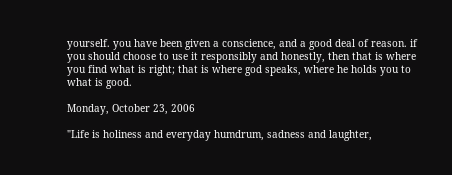yourself. you have been given a conscience, and a good deal of reason. if you should choose to use it responsibly and honestly, then that is where you find what is right; that is where god speaks, where he holds you to what is good.

Monday, October 23, 2006

"Life is holiness and everyday humdrum, sadness and laughter,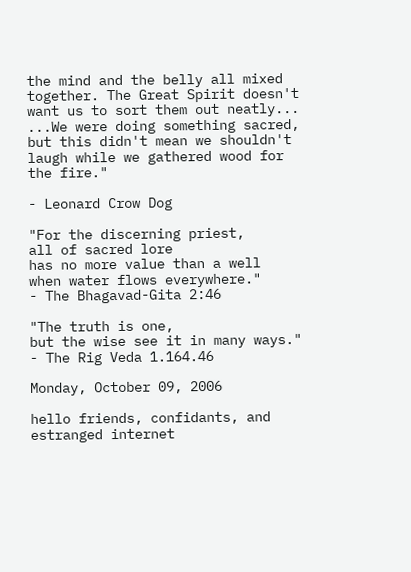the mind and the belly all mixed together. The Great Spirit doesn't want us to sort them out neatly...
...We were doing something sacred, but this didn't mean we shouldn't laugh while we gathered wood for the fire."

- Leonard Crow Dog

"For the discerning priest,
all of sacred lore
has no more value than a well
when water flows everywhere."
- The Bhagavad-Gita 2:46

"The truth is one,
but the wise see it in many ways."
- The Rig Veda 1.164.46

Monday, October 09, 2006

hello friends, confidants, and estranged internet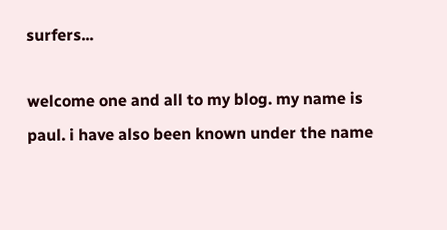surfers...

welcome one and all to my blog. my name is paul. i have also been known under the name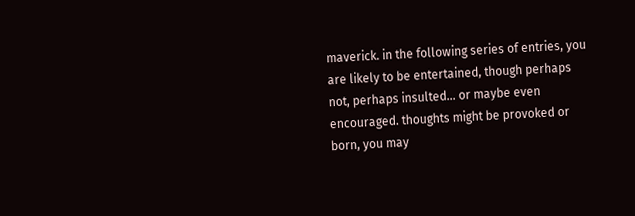maverick. in the following series of entries, you are likely to be entertained, though perhaps not, perhaps insulted... or maybe even encouraged. thoughts might be provoked or born, you may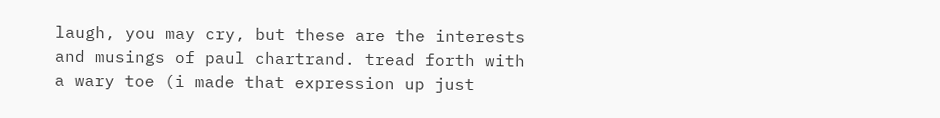laugh, you may cry, but these are the interests and musings of paul chartrand. tread forth with a wary toe (i made that expression up just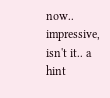now.. impressive, isn't it.. a hint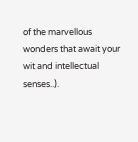of the marvellous wonders that await your wit and intellectual senses..).